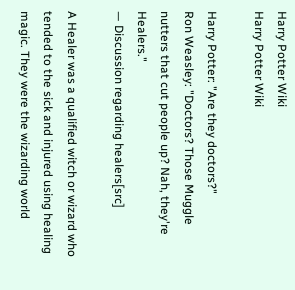Harry Potter Wiki
Harry Potter Wiki

Harry Potter: "Are they doctors?"
Ron Weasley: "Doctors? Those Muggle nutters that cut people up? Nah, they're Healers."
— Discussion regarding healers[src]

A Healer was a qualified witch or wizard who tended to the sick and injured using healing magic. They were the wizarding world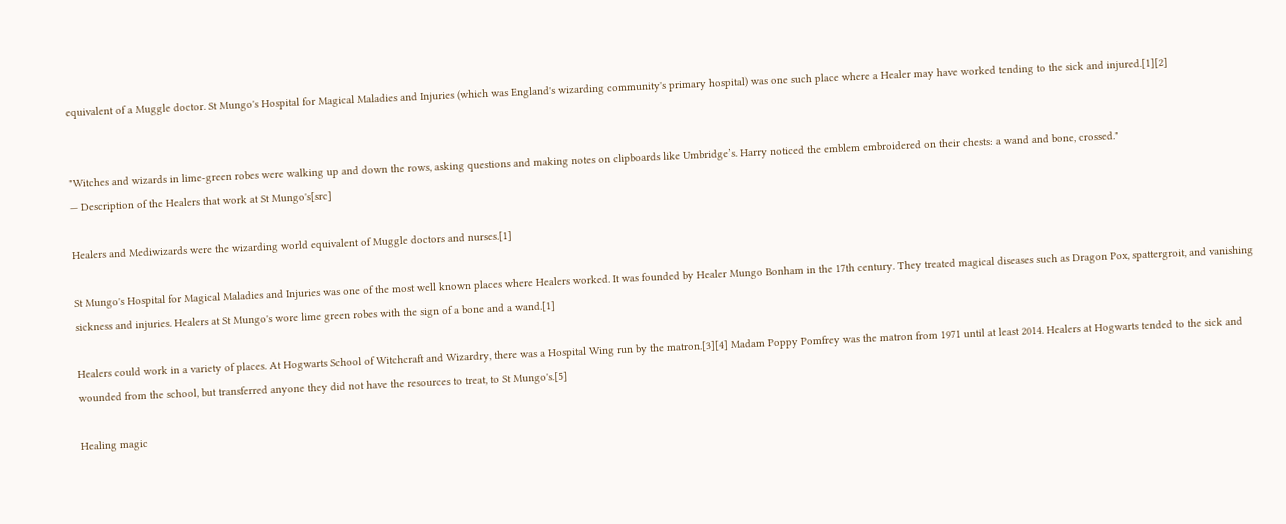equivalent of a Muggle doctor. St Mungo's Hospital for Magical Maladies and Injuries (which was England's wizarding community's primary hospital) was one such place where a Healer may have worked tending to the sick and injured.[1][2]


"Witches and wizards in lime-green robes were walking up and down the rows, asking questions and making notes on clipboards like Umbridge’s. Harry noticed the emblem embroidered on their chests: a wand and bone, crossed."
— Description of the Healers that work at St Mungo's[src]

Healers and Mediwizards were the wizarding world equivalent of Muggle doctors and nurses.[1]

St Mungo's Hospital for Magical Maladies and Injuries was one of the most well known places where Healers worked. It was founded by Healer Mungo Bonham in the 17th century. They treated magical diseases such as Dragon Pox, spattergroit, and vanishing sickness and injuries. Healers at St Mungo's wore lime green robes with the sign of a bone and a wand.[1]

Healers could work in a variety of places. At Hogwarts School of Witchcraft and Wizardry, there was a Hospital Wing run by the matron.[3][4] Madam Poppy Pomfrey was the matron from 1971 until at least 2014. Healers at Hogwarts tended to the sick and wounded from the school, but transferred anyone they did not have the resources to treat, to St Mungo's.[5]

Healing magic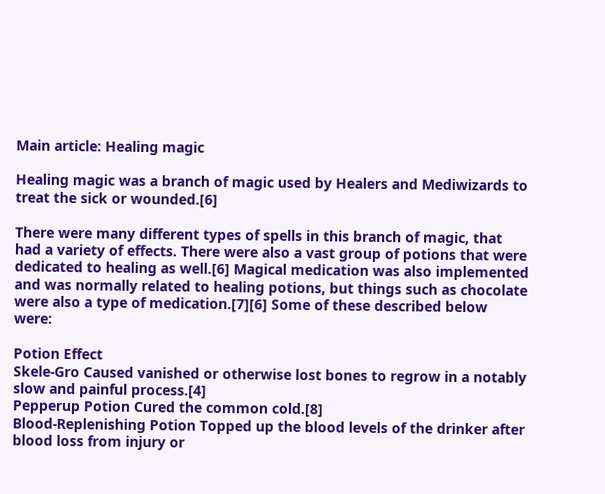Main article: Healing magic

Healing magic was a branch of magic used by Healers and Mediwizards to treat the sick or wounded.[6]

There were many different types of spells in this branch of magic, that had a variety of effects. There were also a vast group of potions that were dedicated to healing as well.[6] Magical medication was also implemented and was normally related to healing potions, but things such as chocolate were also a type of medication.[7][6] Some of these described below were:

Potion Effect
Skele-Gro Caused vanished or otherwise lost bones to regrow in a notably slow and painful process.[4]
Pepperup Potion Cured the common cold.[8]
Blood-Replenishing Potion Topped up the blood levels of the drinker after blood loss from injury or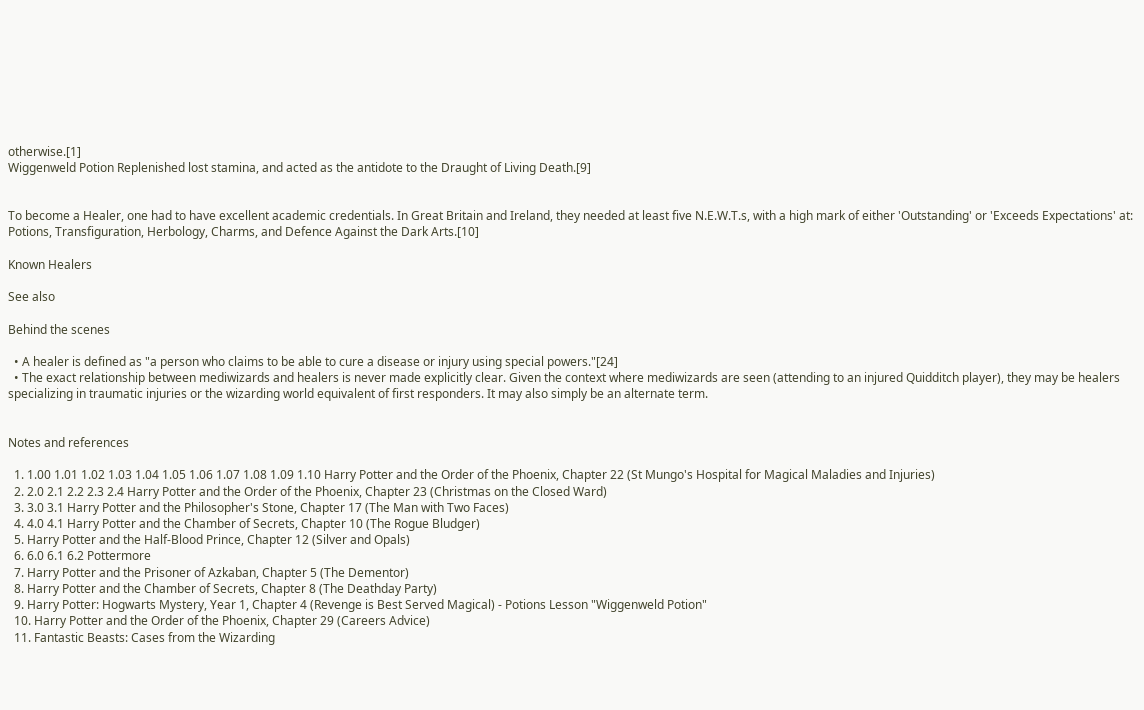otherwise.[1]
Wiggenweld Potion Replenished lost stamina, and acted as the antidote to the Draught of Living Death.[9]


To become a Healer, one had to have excellent academic credentials. In Great Britain and Ireland, they needed at least five N.E.W.T.s, with a high mark of either 'Outstanding' or 'Exceeds Expectations' at: Potions, Transfiguration, Herbology, Charms, and Defence Against the Dark Arts.[10]

Known Healers

See also

Behind the scenes

  • A healer is defined as "a person who claims to be able to cure a disease or injury using special powers."[24]
  • The exact relationship between mediwizards and healers is never made explicitly clear. Given the context where mediwizards are seen (attending to an injured Quidditch player), they may be healers specializing in traumatic injuries or the wizarding world equivalent of first responders. It may also simply be an alternate term.


Notes and references

  1. 1.00 1.01 1.02 1.03 1.04 1.05 1.06 1.07 1.08 1.09 1.10 Harry Potter and the Order of the Phoenix, Chapter 22 (St Mungo's Hospital for Magical Maladies and Injuries)
  2. 2.0 2.1 2.2 2.3 2.4 Harry Potter and the Order of the Phoenix, Chapter 23 (Christmas on the Closed Ward)
  3. 3.0 3.1 Harry Potter and the Philosopher's Stone, Chapter 17 (The Man with Two Faces)
  4. 4.0 4.1 Harry Potter and the Chamber of Secrets, Chapter 10 (The Rogue Bludger)
  5. Harry Potter and the Half-Blood Prince, Chapter 12 (Silver and Opals)
  6. 6.0 6.1 6.2 Pottermore
  7. Harry Potter and the Prisoner of Azkaban, Chapter 5 (The Dementor)
  8. Harry Potter and the Chamber of Secrets, Chapter 8 (The Deathday Party)
  9. Harry Potter: Hogwarts Mystery, Year 1, Chapter 4 (Revenge is Best Served Magical) - Potions Lesson "Wiggenweld Potion"
  10. Harry Potter and the Order of the Phoenix, Chapter 29 (Careers Advice)
  11. Fantastic Beasts: Cases from the Wizarding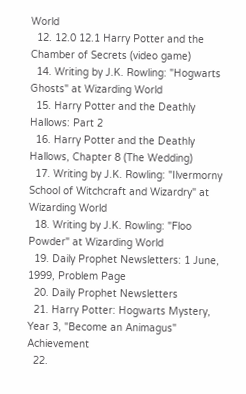World
  12. 12.0 12.1 Harry Potter and the Chamber of Secrets (video game)
  14. Writing by J.K. Rowling: "Hogwarts Ghosts" at Wizarding World
  15. Harry Potter and the Deathly Hallows: Part 2
  16. Harry Potter and the Deathly Hallows, Chapter 8 (The Wedding)
  17. Writing by J.K. Rowling: "Ilvermorny School of Witchcraft and Wizardry" at Wizarding World
  18. Writing by J.K. Rowling: "Floo Powder" at Wizarding World
  19. Daily Prophet Newsletters: 1 June, 1999, Problem Page
  20. Daily Prophet Newsletters
  21. Harry Potter: Hogwarts Mystery, Year 3, "Become an Animagus" Achievement
  22.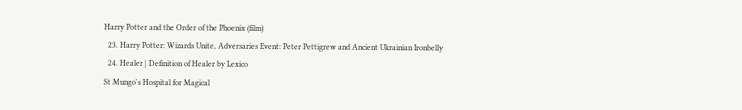Harry Potter and the Order of the Phoenix (film)
  23. Harry Potter: Wizards Unite, Adversaries Event: Peter Pettigrew and Ancient Ukrainian Ironbelly
  24. Healer | Definition of Healer by Lexico
St Mungo's Hospital for Magical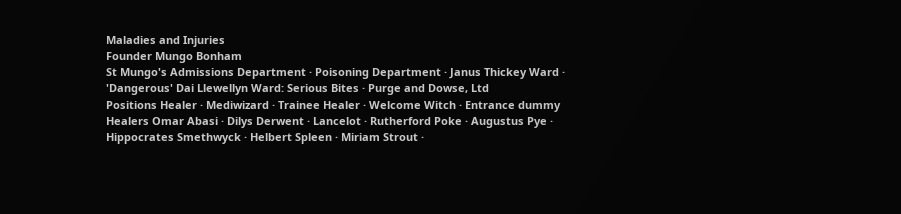Maladies and Injuries
Founder Mungo Bonham
St Mungo's Admissions Department · Poisoning Department · Janus Thickey Ward · 'Dangerous' Dai Llewellyn Ward: Serious Bites · Purge and Dowse, Ltd
Positions Healer · Mediwizard · Trainee Healer · Welcome Witch · Entrance dummy
Healers Omar Abasi · Dilys Derwent · Lancelot · Rutherford Poke · Augustus Pye · Hippocrates Smethwyck · Helbert Spleen · Miriam Strout ·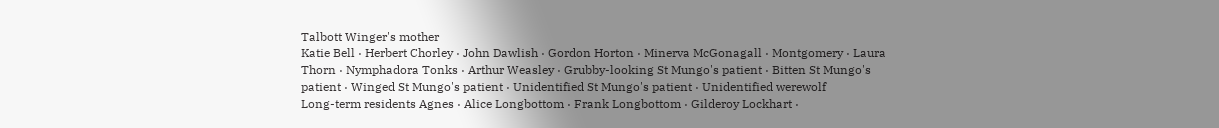Talbott Winger's mother
Katie Bell · Herbert Chorley · John Dawlish · Gordon Horton · Minerva McGonagall · Montgomery · Laura Thorn · Nymphadora Tonks · Arthur Weasley · Grubby-looking St Mungo's patient · Bitten St Mungo's patient · Winged St Mungo's patient · Unidentified St Mungo's patient · Unidentified werewolf
Long-term residents Agnes · Alice Longbottom · Frank Longbottom · Gilderoy Lockhart ·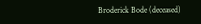Broderick Bode (deceased)